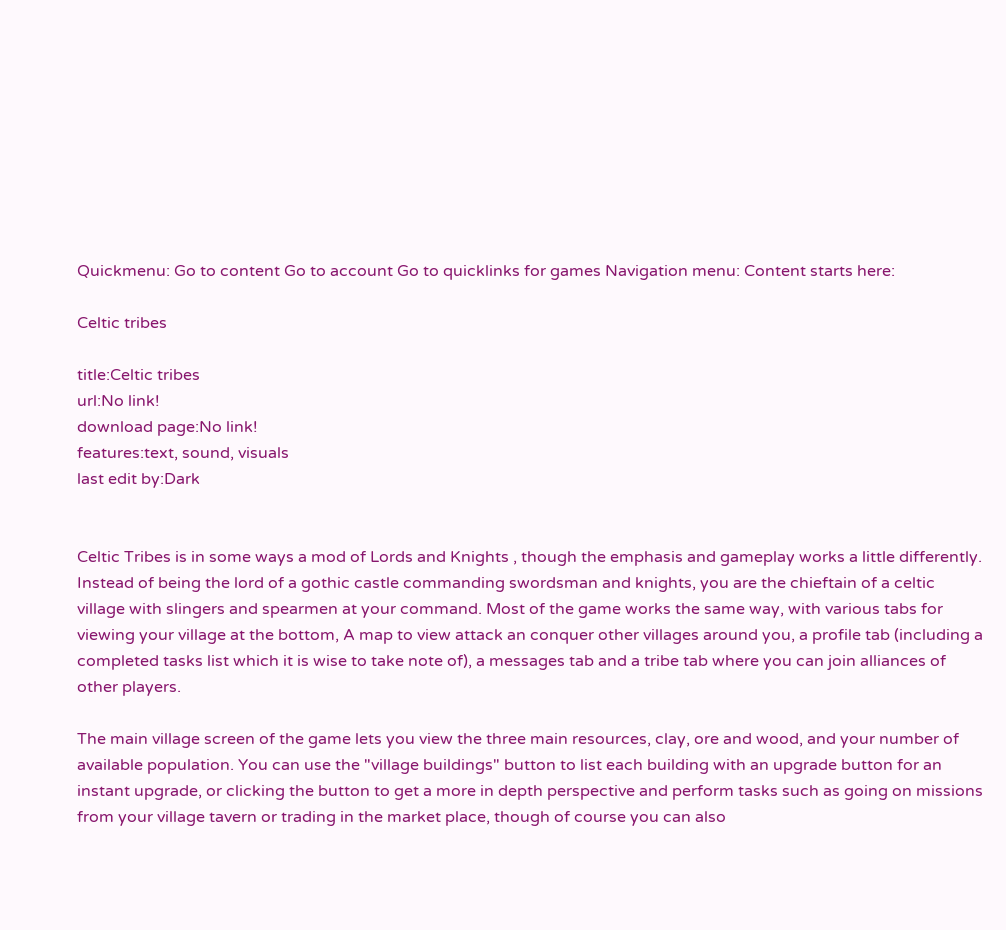Quickmenu: Go to content Go to account Go to quicklinks for games Navigation menu: Content starts here:

Celtic tribes

title:Celtic tribes
url:No link!
download page:No link!
features:text, sound, visuals
last edit by:Dark


Celtic Tribes is in some ways a mod of Lords and Knights , though the emphasis and gameplay works a little differently. Instead of being the lord of a gothic castle commanding swordsman and knights, you are the chieftain of a celtic village with slingers and spearmen at your command. Most of the game works the same way, with various tabs for viewing your village at the bottom, A map to view attack an conquer other villages around you, a profile tab (including a completed tasks list which it is wise to take note of), a messages tab and a tribe tab where you can join alliances of other players.

The main village screen of the game lets you view the three main resources, clay, ore and wood, and your number of available population. You can use the "village buildings" button to list each building with an upgrade button for an instant upgrade, or clicking the button to get a more in depth perspective and perform tasks such as going on missions from your village tavern or trading in the market place, though of course you can also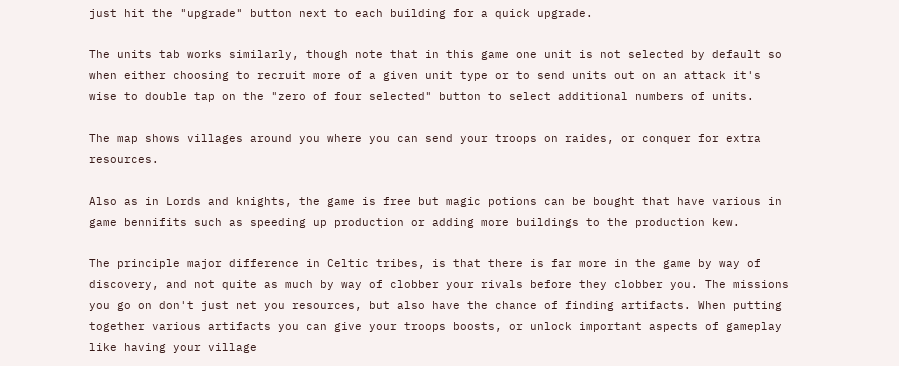just hit the "upgrade" button next to each building for a quick upgrade.

The units tab works similarly, though note that in this game one unit is not selected by default so when either choosing to recruit more of a given unit type or to send units out on an attack it's wise to double tap on the "zero of four selected" button to select additional numbers of units.

The map shows villages around you where you can send your troops on raides, or conquer for extra resources.

Also as in Lords and knights, the game is free but magic potions can be bought that have various in game bennifits such as speeding up production or adding more buildings to the production kew.

The principle major difference in Celtic tribes, is that there is far more in the game by way of discovery, and not quite as much by way of clobber your rivals before they clobber you. The missions you go on don't just net you resources, but also have the chance of finding artifacts. When putting together various artifacts you can give your troops boosts, or unlock important aspects of gameplay like having your village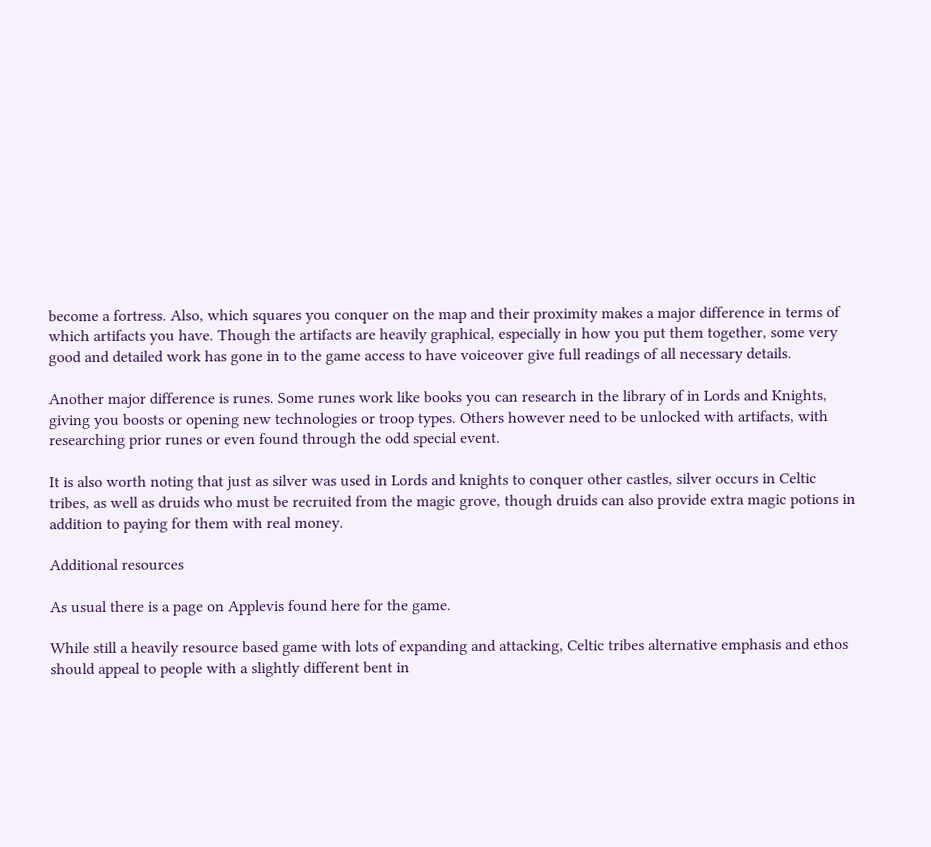become a fortress. Also, which squares you conquer on the map and their proximity makes a major difference in terms of which artifacts you have. Though the artifacts are heavily graphical, especially in how you put them together, some very good and detailed work has gone in to the game access to have voiceover give full readings of all necessary details.

Another major difference is runes. Some runes work like books you can research in the library of in Lords and Knights, giving you boosts or opening new technologies or troop types. Others however need to be unlocked with artifacts, with researching prior runes or even found through the odd special event.

It is also worth noting that just as silver was used in Lords and knights to conquer other castles, silver occurs in Celtic tribes, as well as druids who must be recruited from the magic grove, though druids can also provide extra magic potions in addition to paying for them with real money.

Additional resources

As usual there is a page on Applevis found here for the game.

While still a heavily resource based game with lots of expanding and attacking, Celtic tribes alternative emphasis and ethos should appeal to people with a slightly different bent in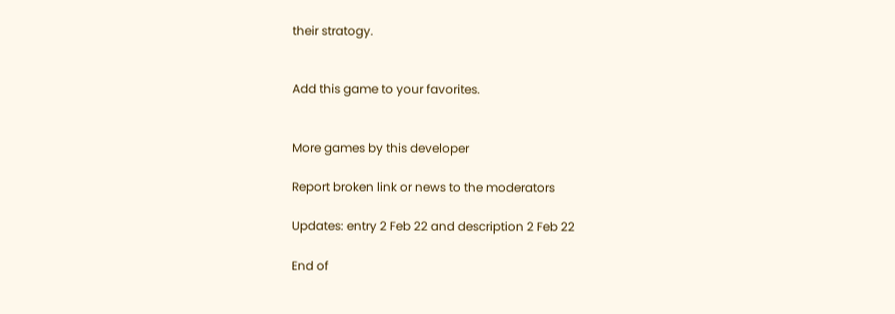their stratogy.


Add this game to your favorites.


More games by this developer

Report broken link or news to the moderators

Updates: entry 2 Feb 22 and description 2 Feb 22

End of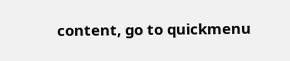content, go to quickmenu